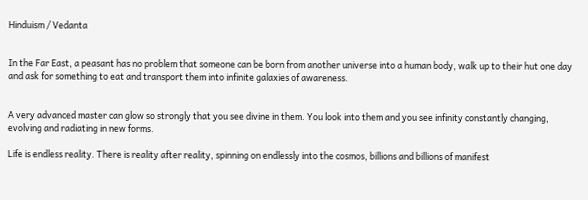Hinduism / Vedanta


In the Far East, a peasant has no problem that someone can be born from another universe into a human body, walk up to their hut one day and ask for something to eat and transport them into infinite galaxies of awareness.


A very advanced master can glow so strongly that you see divine in them. You look into them and you see infinity constantly changing, evolving and radiating in new forms.

Life is endless reality. There is reality after reality, spinning on endlessly into the cosmos, billions and billions of manifest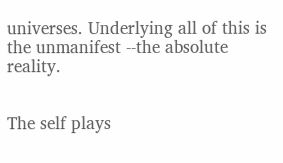universes. Underlying all of this is the unmanifest --the absolute reality.


The self plays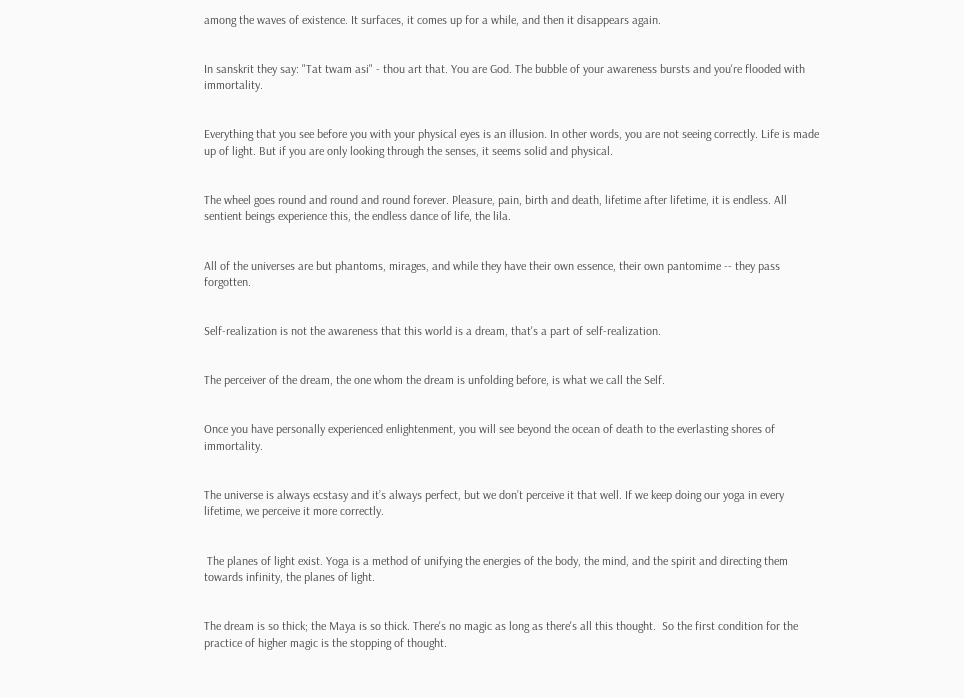among the waves of existence. It surfaces, it comes up for a while, and then it disappears again.


In sanskrit they say: "Tat twam asi" - thou art that. You are God. The bubble of your awareness bursts and you're flooded with immortality.


Everything that you see before you with your physical eyes is an illusion. In other words, you are not seeing correctly. Life is made up of light. But if you are only looking through the senses, it seems solid and physical.


The wheel goes round and round and round forever. Pleasure, pain, birth and death, lifetime after lifetime, it is endless. All sentient beings experience this, the endless dance of life, the lila.


All of the universes are but phantoms, mirages, and while they have their own essence, their own pantomime -- they pass forgotten.


Self-realization is not the awareness that this world is a dream, that's a part of self-realization.


The perceiver of the dream, the one whom the dream is unfolding before, is what we call the Self.


Once you have personally experienced enlightenment, you will see beyond the ocean of death to the everlasting shores of immortality.


The universe is always ecstasy and it’s always perfect, but we don’t perceive it that well. If we keep doing our yoga in every lifetime, we perceive it more correctly.


 The planes of light exist. Yoga is a method of unifying the energies of the body, the mind, and the spirit and directing them towards infinity, the planes of light.


The dream is so thick; the Maya is so thick. There's no magic as long as there's all this thought.  So the first condition for the practice of higher magic is the stopping of thought.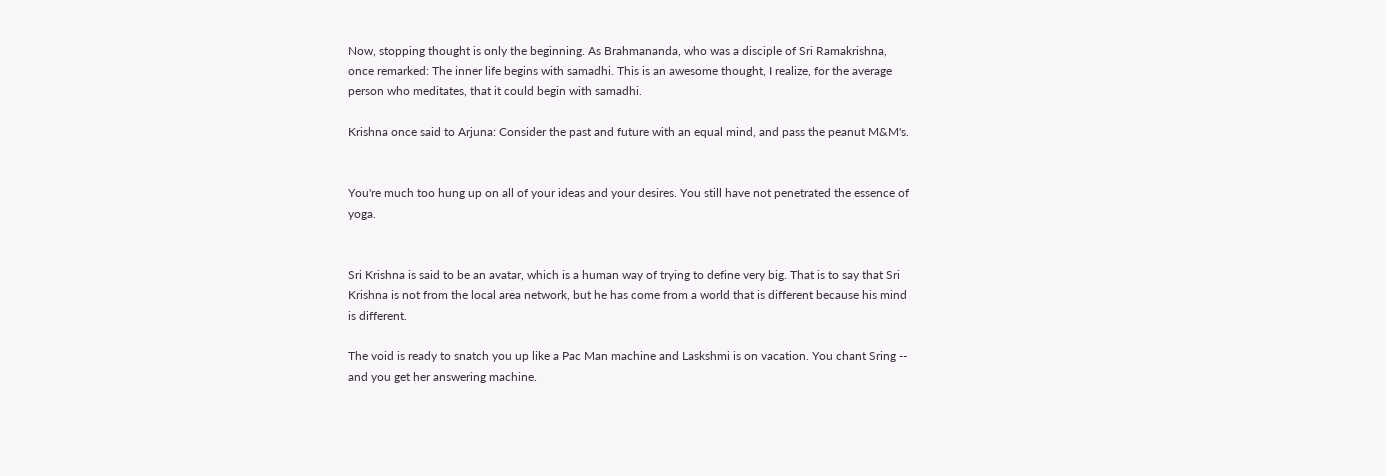Now, stopping thought is only the beginning. As Brahmananda, who was a disciple of Sri Ramakrishna, once remarked: The inner life begins with samadhi. This is an awesome thought, I realize, for the average person who meditates, that it could begin with samadhi.

Krishna once said to Arjuna: Consider the past and future with an equal mind, and pass the peanut M&M's.


You're much too hung up on all of your ideas and your desires. You still have not penetrated the essence of yoga.


Sri Krishna is said to be an avatar, which is a human way of trying to define very big. That is to say that Sri Krishna is not from the local area network, but he has come from a world that is different because his mind is different.

The void is ready to snatch you up like a Pac Man machine and Laskshmi is on vacation. You chant Sring -- and you get her answering machine.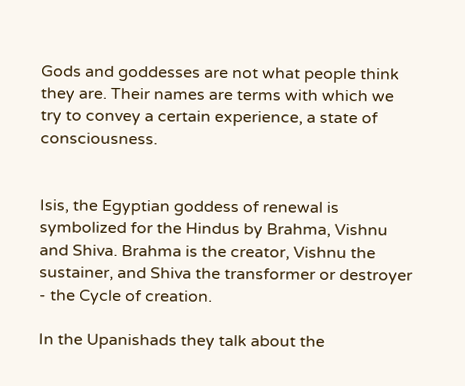Gods and goddesses are not what people think they are. Their names are terms with which we try to convey a certain experience, a state of consciousness.


Isis, the Egyptian goddess of renewal is symbolized for the Hindus by Brahma, Vishnu and Shiva. Brahma is the creator, Vishnu the sustainer, and Shiva the transformer or destroyer - the Cycle of creation.

In the Upanishads they talk about the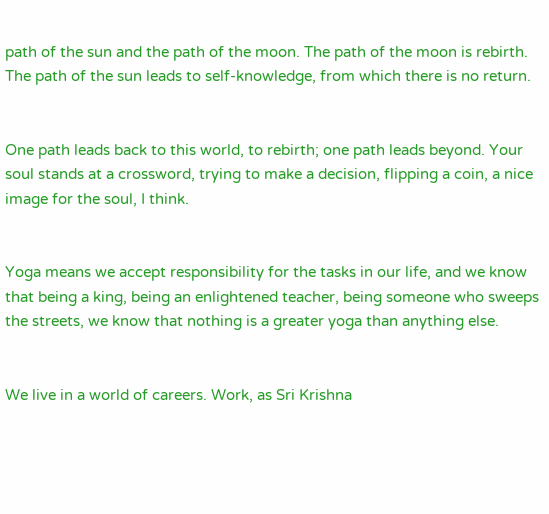path of the sun and the path of the moon. The path of the moon is rebirth. The path of the sun leads to self-knowledge, from which there is no return.


One path leads back to this world, to rebirth; one path leads beyond. Your soul stands at a crossword, trying to make a decision, flipping a coin, a nice image for the soul, I think.


Yoga means we accept responsibility for the tasks in our life, and we know that being a king, being an enlightened teacher, being someone who sweeps the streets, we know that nothing is a greater yoga than anything else.


We live in a world of careers. Work, as Sri Krishna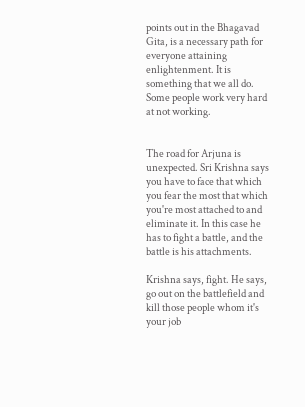points out in the Bhagavad Gita, is a necessary path for everyone attaining enlightenment. It is something that we all do. Some people work very hard at not working.


The road for Arjuna is unexpected. Sri Krishna says you have to face that which you fear the most that which you're most attached to and eliminate it. In this case he has to fight a battle, and the battle is his attachments.

Krishna says, fight. He says, go out on the battlefield and kill those people whom it's your job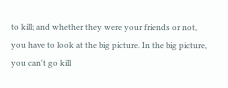to kill; and whether they were your friends or not, you have to look at the big picture. In the big picture, you can't go kill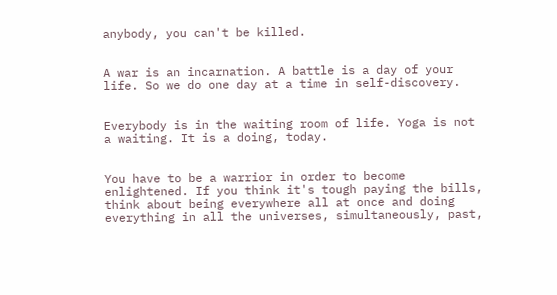anybody, you can't be killed.


A war is an incarnation. A battle is a day of your life. So we do one day at a time in self-discovery.


Everybody is in the waiting room of life. Yoga is not a waiting. It is a doing, today.


You have to be a warrior in order to become enlightened. If you think it's tough paying the bills, think about being everywhere all at once and doing everything in all the universes, simultaneously, past,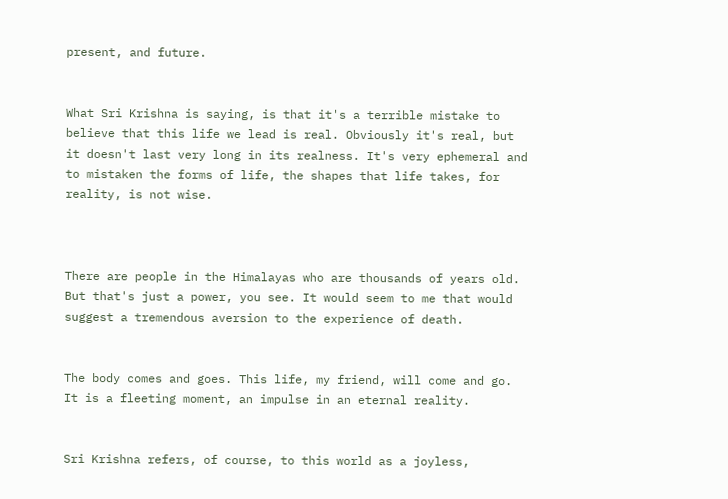present, and future.


What Sri Krishna is saying, is that it's a terrible mistake to believe that this life we lead is real. Obviously it's real, but it doesn't last very long in its realness. It's very ephemeral and to mistaken the forms of life, the shapes that life takes, for reality, is not wise.



There are people in the Himalayas who are thousands of years old. But that's just a power, you see. It would seem to me that would suggest a tremendous aversion to the experience of death.


The body comes and goes. This life, my friend, will come and go. It is a fleeting moment, an impulse in an eternal reality.


Sri Krishna refers, of course, to this world as a joyless,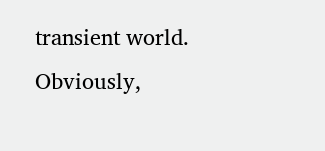transient world. Obviously,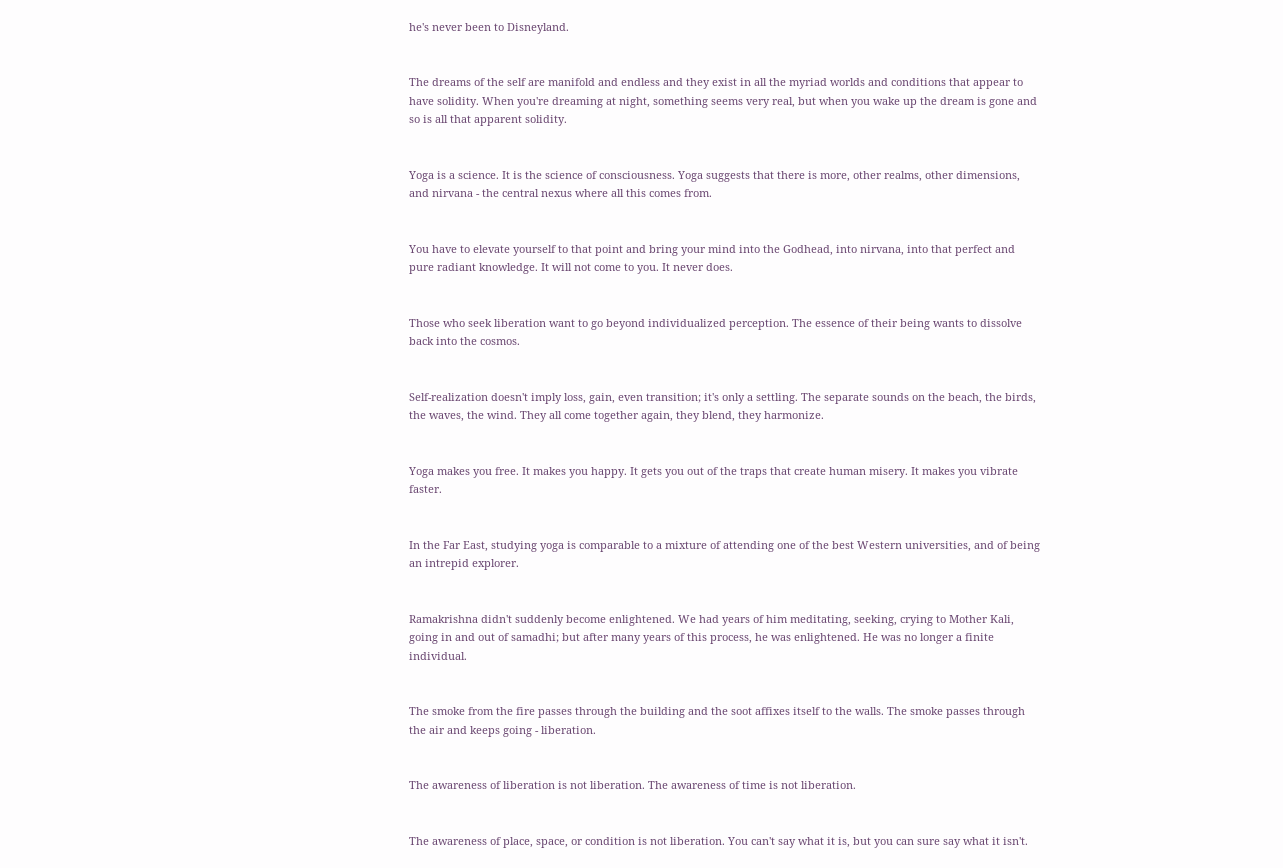he's never been to Disneyland.


The dreams of the self are manifold and endless and they exist in all the myriad worlds and conditions that appear to have solidity. When you're dreaming at night, something seems very real, but when you wake up the dream is gone and so is all that apparent solidity.


Yoga is a science. It is the science of consciousness. Yoga suggests that there is more, other realms, other dimensions, and nirvana - the central nexus where all this comes from.


You have to elevate yourself to that point and bring your mind into the Godhead, into nirvana, into that perfect and pure radiant knowledge. It will not come to you. It never does.


Those who seek liberation want to go beyond individualized perception. The essence of their being wants to dissolve back into the cosmos.


Self-realization doesn't imply loss, gain, even transition; it's only a settling. The separate sounds on the beach, the birds, the waves, the wind. They all come together again, they blend, they harmonize.


Yoga makes you free. It makes you happy. It gets you out of the traps that create human misery. It makes you vibrate faster.


In the Far East, studying yoga is comparable to a mixture of attending one of the best Western universities, and of being an intrepid explorer.


Ramakrishna didn't suddenly become enlightened. We had years of him meditating, seeking, crying to Mother Kali, going in and out of samadhi; but after many years of this process, he was enlightened. He was no longer a finite individual.


The smoke from the fire passes through the building and the soot affixes itself to the walls. The smoke passes through the air and keeps going - liberation.


The awareness of liberation is not liberation. The awareness of time is not liberation.


The awareness of place, space, or condition is not liberation. You can't say what it is, but you can sure say what it isn't.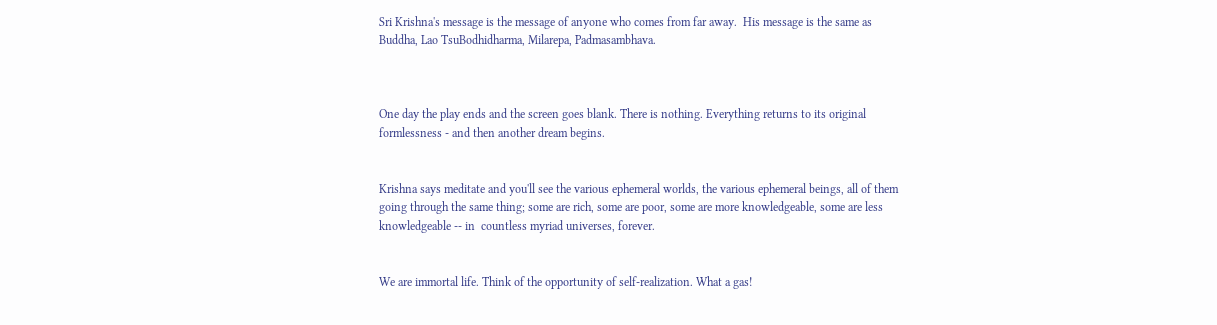Sri Krishna's message is the message of anyone who comes from far away.  His message is the same as Buddha, Lao TsuBodhidharma, Milarepa, Padmasambhava.



One day the play ends and the screen goes blank. There is nothing. Everything returns to its original formlessness - and then another dream begins.


Krishna says meditate and you'll see the various ephemeral worlds, the various ephemeral beings, all of them going through the same thing; some are rich, some are poor, some are more knowledgeable, some are less knowledgeable -- in  countless myriad universes, forever.


We are immortal life. Think of the opportunity of self-realization. What a gas!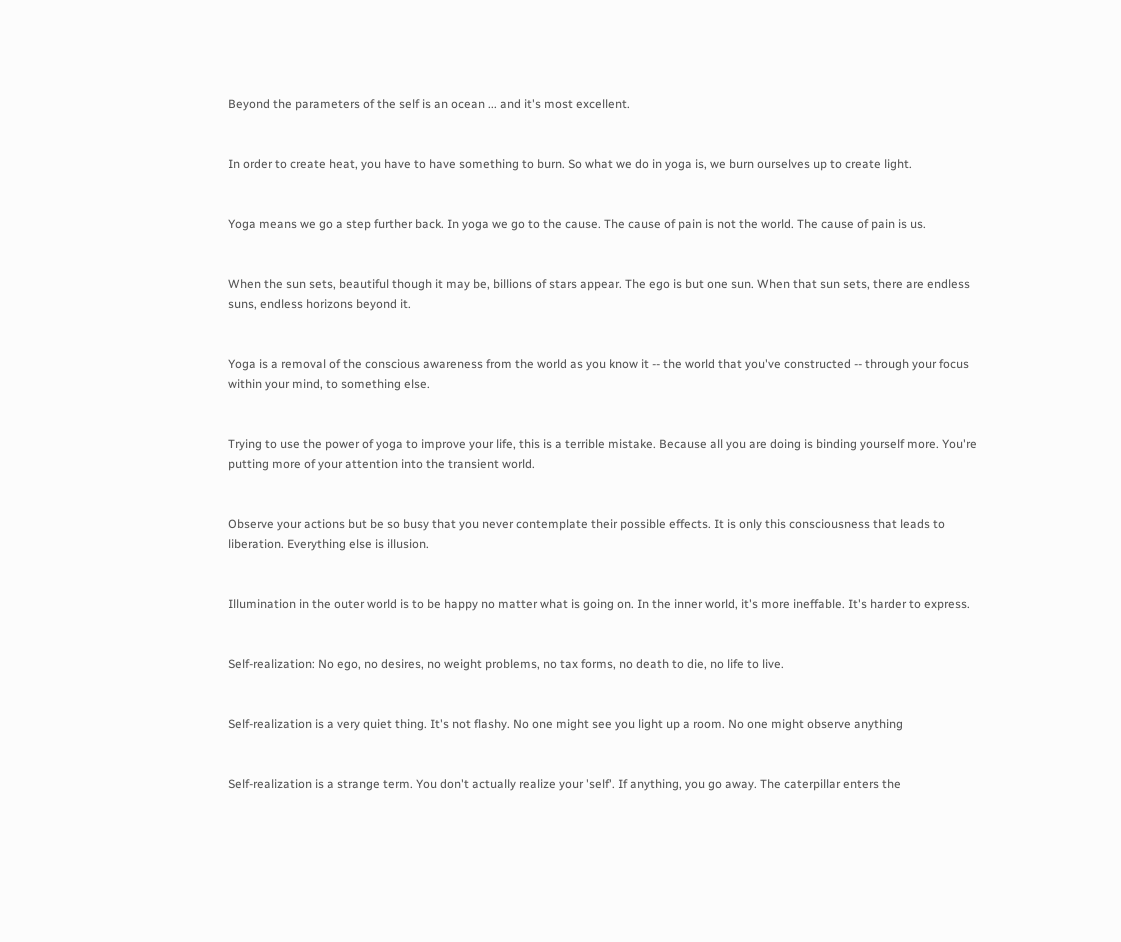Beyond the parameters of the self is an ocean ... and it's most excellent.


In order to create heat, you have to have something to burn. So what we do in yoga is, we burn ourselves up to create light.


Yoga means we go a step further back. In yoga we go to the cause. The cause of pain is not the world. The cause of pain is us.


When the sun sets, beautiful though it may be, billions of stars appear. The ego is but one sun. When that sun sets, there are endless suns, endless horizons beyond it.


Yoga is a removal of the conscious awareness from the world as you know it -- the world that you've constructed -- through your focus within your mind, to something else.


Trying to use the power of yoga to improve your life, this is a terrible mistake. Because all you are doing is binding yourself more. You're putting more of your attention into the transient world.


Observe your actions but be so busy that you never contemplate their possible effects. It is only this consciousness that leads to liberation. Everything else is illusion.


Illumination in the outer world is to be happy no matter what is going on. In the inner world, it's more ineffable. It's harder to express.


Self-realization: No ego, no desires, no weight problems, no tax forms, no death to die, no life to live.


Self-realization is a very quiet thing. It's not flashy. No one might see you light up a room. No one might observe anything


Self-realization is a strange term. You don't actually realize your 'self'. If anything, you go away. The caterpillar enters the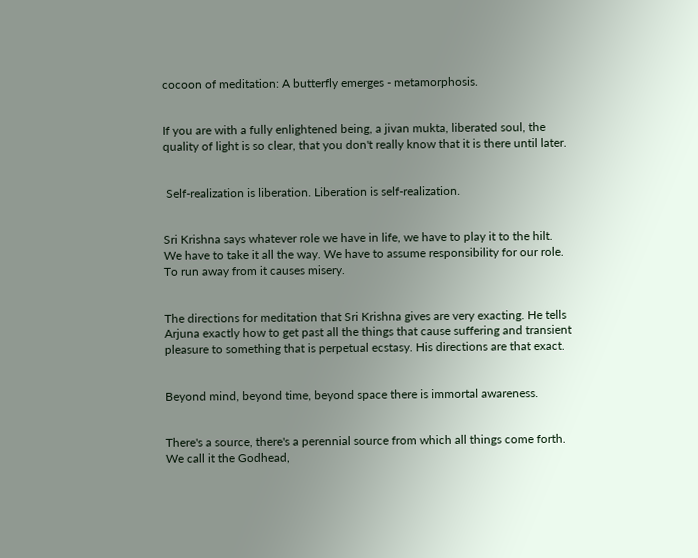cocoon of meditation: A butterfly emerges - metamorphosis.


If you are with a fully enlightened being, a jivan mukta, liberated soul, the quality of light is so clear, that you don't really know that it is there until later.


 Self-realization is liberation. Liberation is self-realization.


Sri Krishna says whatever role we have in life, we have to play it to the hilt. We have to take it all the way. We have to assume responsibility for our role. To run away from it causes misery.


The directions for meditation that Sri Krishna gives are very exacting. He tells Arjuna exactly how to get past all the things that cause suffering and transient pleasure to something that is perpetual ecstasy. His directions are that exact.


Beyond mind, beyond time, beyond space there is immortal awareness.


There's a source, there's a perennial source from which all things come forth. We call it the Godhead,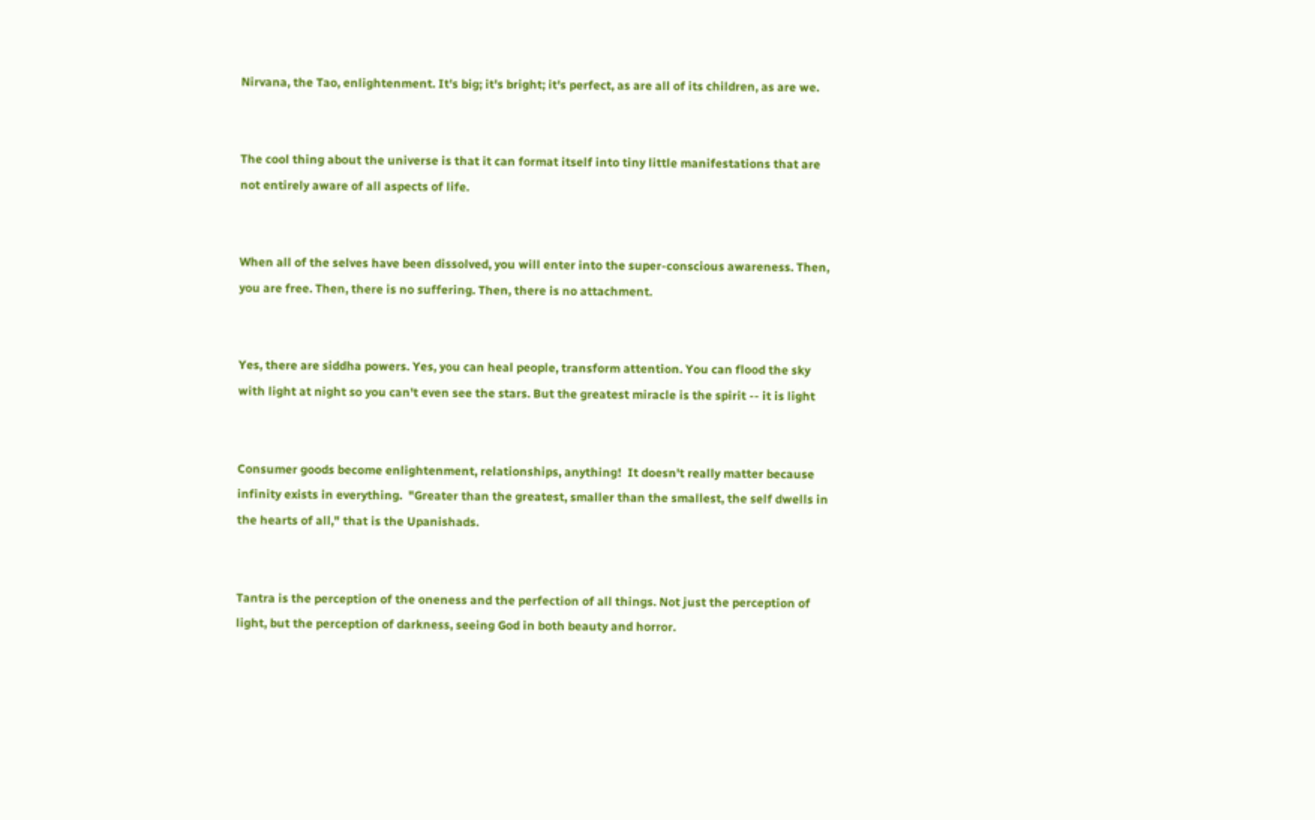Nirvana, the Tao, enlightenment. It's big; it's bright; it's perfect, as are all of its children, as are we.


The cool thing about the universe is that it can format itself into tiny little manifestations that are not entirely aware of all aspects of life.


When all of the selves have been dissolved, you will enter into the super-conscious awareness. Then, you are free. Then, there is no suffering. Then, there is no attachment.


Yes, there are siddha powers. Yes, you can heal people, transform attention. You can flood the sky with light at night so you can't even see the stars. But the greatest miracle is the spirit -- it is light


Consumer goods become enlightenment, relationships, anything!  It doesn't really matter because infinity exists in everything.  "Greater than the greatest, smaller than the smallest, the self dwells in the hearts of all," that is the Upanishads.


Tantra is the perception of the oneness and the perfection of all things. Not just the perception of light, but the perception of darkness, seeing God in both beauty and horror.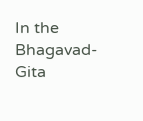In the Bhagavad-Gita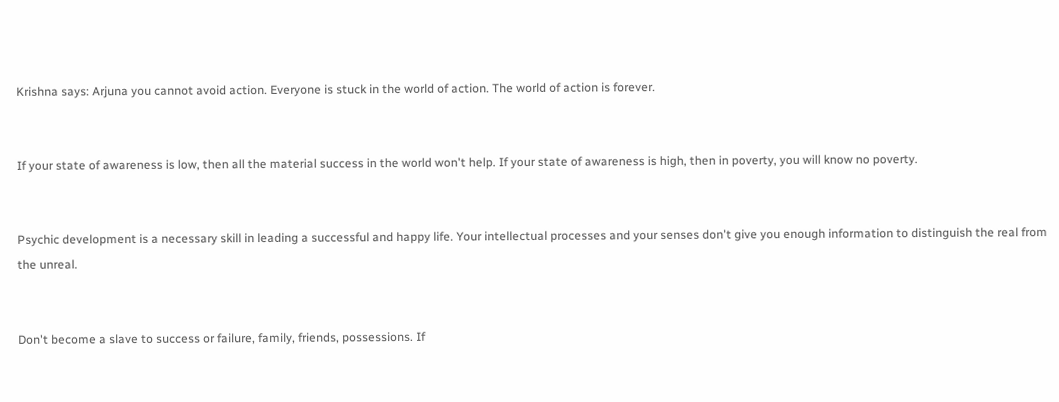Krishna says: Arjuna you cannot avoid action. Everyone is stuck in the world of action. The world of action is forever.


If your state of awareness is low, then all the material success in the world won't help. If your state of awareness is high, then in poverty, you will know no poverty.


Psychic development is a necessary skill in leading a successful and happy life. Your intellectual processes and your senses don't give you enough information to distinguish the real from the unreal.


Don't become a slave to success or failure, family, friends, possessions. If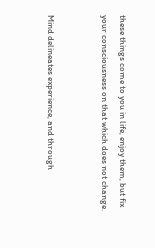these things come to you in life, enjoy them, but fix your consciousness on that which does not change.


Mind delineates experience, and through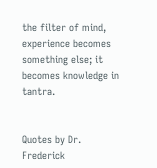the filter of mind, experience becomes something else; it becomes knowledge in tantra.


Quotes by Dr. Frederick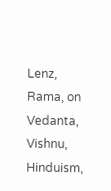Lenz, Rama, on Vedanta, Vishnu, Hinduism,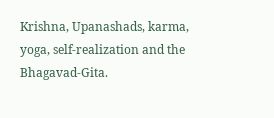Krishna, Upanashads, karma, yoga, self-realization and the Bhagavad-Gita.